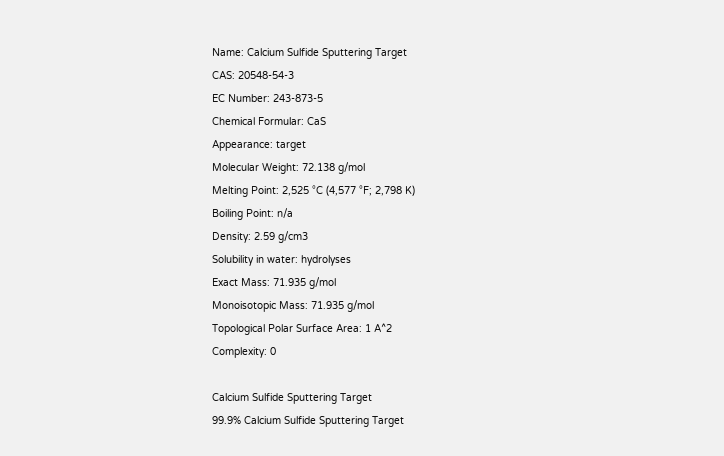Name: Calcium Sulfide Sputtering Target
CAS: 20548-54-3
EC Number: 243-873-5
Chemical Formular: CaS
Appearance: target
Molecular Weight: 72.138 g/mol
Melting Point: 2,525 °C (4,577 °F; 2,798 K)
Boiling Point: n/a
Density: 2.59 g/cm3
Solubility in water: hydrolyses
Exact Mass: 71.935 g/mol
Monoisotopic Mass: 71.935 g/mol
Topological Polar Surface Area: 1 A^2
Complexity: 0

Calcium Sulfide Sputtering Target
99.9% Calcium Sulfide Sputtering Target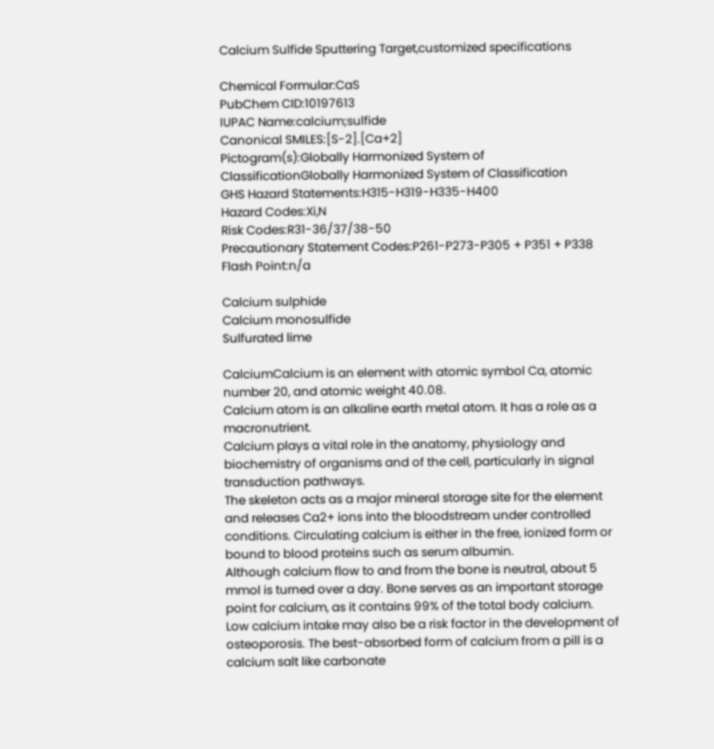Calcium Sulfide Sputtering Target,customized specifications

Chemical Formular:CaS
PubChem CID:10197613
IUPAC Name:calcium;sulfide
Canonical SMILES:[S-2].[Ca+2]
Pictogram(s):Globally Harmonized System of ClassificationGlobally Harmonized System of Classification
GHS Hazard Statements:H315-H319-H335-H400
Hazard Codes:Xi,N
Risk Codes:R31-36/37/38-50
Precautionary Statement Codes:P261-P273-P305 + P351 + P338
Flash Point:n/a

Calcium sulphide
Calcium monosulfide
Sulfurated lime

CalciumCalcium is an element with atomic symbol Ca, atomic number 20, and atomic weight 40.08.
Calcium atom is an alkaline earth metal atom. It has a role as a macronutrient.
Calcium plays a vital role in the anatomy, physiology and biochemistry of organisms and of the cell, particularly in signal transduction pathways.
The skeleton acts as a major mineral storage site for the element and releases Ca2+ ions into the bloodstream under controlled conditions. Circulating calcium is either in the free, ionized form or bound to blood proteins such as serum albumin.
Although calcium flow to and from the bone is neutral, about 5 mmol is turned over a day. Bone serves as an important storage point for calcium, as it contains 99% of the total body calcium. Low calcium intake may also be a risk factor in the development of osteoporosis. The best-absorbed form of calcium from a pill is a calcium salt like carbonate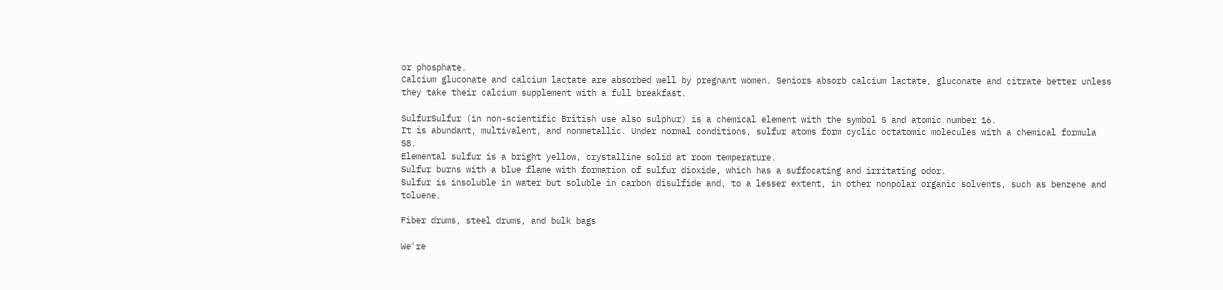or phosphate.
Calcium gluconate and calcium lactate are absorbed well by pregnant women. Seniors absorb calcium lactate, gluconate and citrate better unless they take their calcium supplement with a full breakfast.

SulfurSulfur (in non-scientific British use also sulphur) is a chemical element with the symbol S and atomic number 16.
It is abundant, multivalent, and nonmetallic. Under normal conditions, sulfur atoms form cyclic octatomic molecules with a chemical formula S8.
Elemental sulfur is a bright yellow, crystalline solid at room temperature.
Sulfur burns with a blue flame with formation of sulfur dioxide, which has a suffocating and irritating odor.
Sulfur is insoluble in water but soluble in carbon disulfide and, to a lesser extent, in other nonpolar organic solvents, such as benzene and toluene.

Fiber drums, steel drums, and bulk bags

We're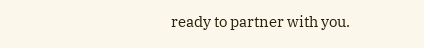ready to partner with you.